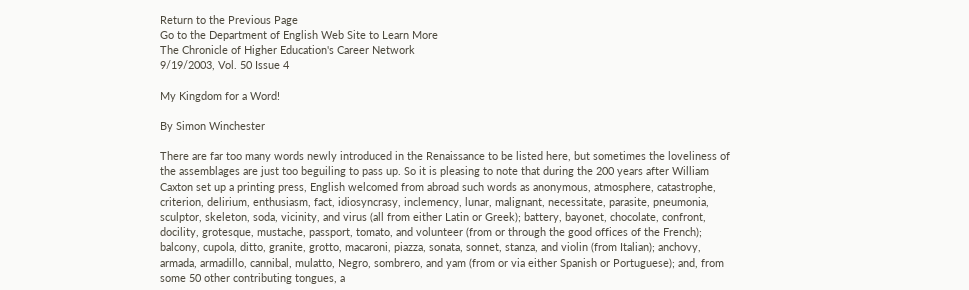Return to the Previous Page
Go to the Department of English Web Site to Learn More
The Chronicle of Higher Education's Career Network
9/19/2003, Vol. 50 Issue 4

My Kingdom for a Word!

By Simon Winchester

There are far too many words newly introduced in the Renaissance to be listed here, but sometimes the loveliness of the assemblages are just too beguiling to pass up. So it is pleasing to note that during the 200 years after William Caxton set up a printing press, English welcomed from abroad such words as anonymous, atmosphere, catastrophe, criterion, delirium, enthusiasm, fact, idiosyncrasy, inclemency, lunar, malignant, necessitate, parasite, pneumonia, sculptor, skeleton, soda, vicinity, and virus (all from either Latin or Greek); battery, bayonet, chocolate, confront, docility, grotesque, mustache, passport, tomato, and volunteer (from or through the good offices of the French); balcony, cupola, ditto, granite, grotto, macaroni, piazza, sonata, sonnet, stanza, and violin (from Italian); anchovy, armada, armadillo, cannibal, mulatto, Negro, sombrero, and yam (from or via either Spanish or Portuguese); and, from some 50 other contributing tongues, a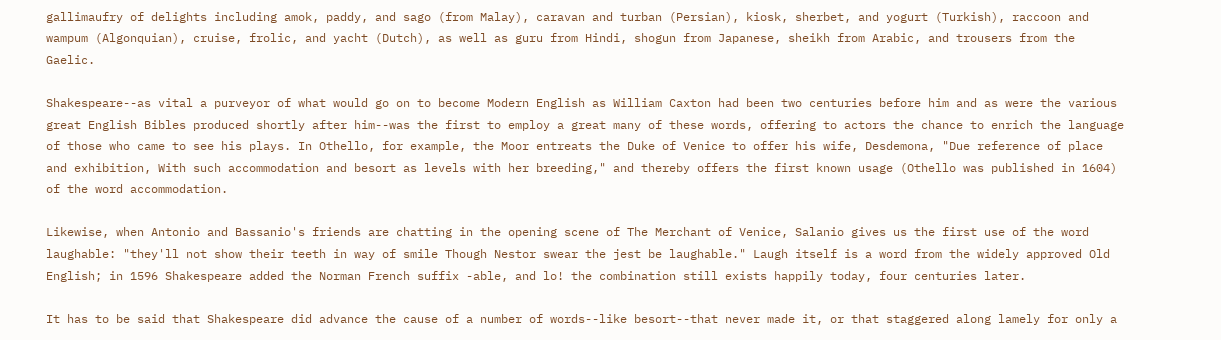gallimaufry of delights including amok, paddy, and sago (from Malay), caravan and turban (Persian), kiosk, sherbet, and yogurt (Turkish), raccoon and wampum (Algonquian), cruise, frolic, and yacht (Dutch), as well as guru from Hindi, shogun from Japanese, sheikh from Arabic, and trousers from the Gaelic.

Shakespeare--as vital a purveyor of what would go on to become Modern English as William Caxton had been two centuries before him and as were the various great English Bibles produced shortly after him--was the first to employ a great many of these words, offering to actors the chance to enrich the language of those who came to see his plays. In Othello, for example, the Moor entreats the Duke of Venice to offer his wife, Desdemona, "Due reference of place and exhibition, With such accommodation and besort as levels with her breeding," and thereby offers the first known usage (Othello was published in 1604) of the word accommodation.

Likewise, when Antonio and Bassanio's friends are chatting in the opening scene of The Merchant of Venice, Salanio gives us the first use of the word laughable: "they'll not show their teeth in way of smile Though Nestor swear the jest be laughable." Laugh itself is a word from the widely approved Old English; in 1596 Shakespeare added the Norman French suffix -able, and lo! the combination still exists happily today, four centuries later.

It has to be said that Shakespeare did advance the cause of a number of words--like besort--that never made it, or that staggered along lamely for only a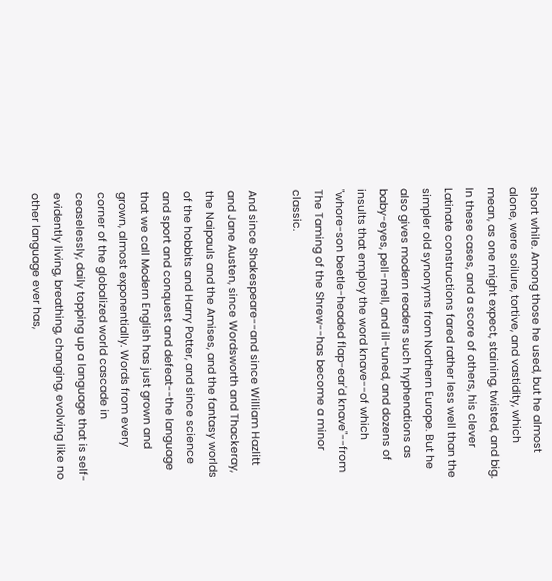short while. Among those he used, but he almost alone, were soilure, tortive, and vastidity, which mean, as one might expect, staining, twisted, and big. In these cases, and a score of others, his clever Latinate constructions fared rather less well than the simpler old synonyms from Northern Europe. But he also gives modern readers such hyphenations as baby-eyes, pell-mell, and ill-tuned, and dozens of insults that employ the word knave--of which "whore-son beetle-headed flap-ear'd knave"--from The Taming of the Shrew--has become a minor classic.

And since Shakespeare--and since William Hazlitt and Jane Austen, since Wordsworth and Thackeray, the Naipauls and the Amises, and the fantasy worlds of the hobbits and Harry Potter, and since science and sport and conquest and defeat--the language that we call Modern English has just grown and grown, almost exponentially. Words from every corner of the globalized world cascade in ceaselessly, daily topping up a language that is self-evidently living, breathing, changing, evolving like no other language ever has,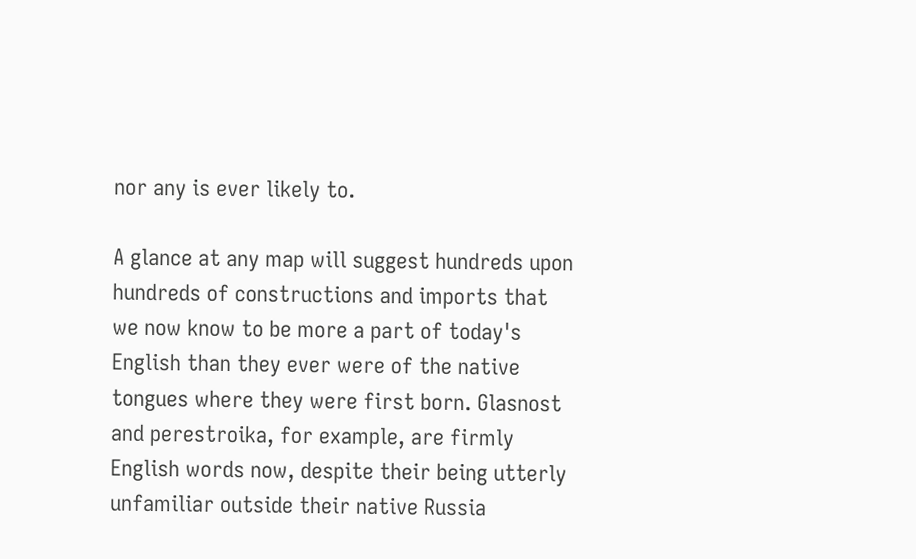nor any is ever likely to.

A glance at any map will suggest hundreds upon hundreds of constructions and imports that we now know to be more a part of today's English than they ever were of the native tongues where they were first born. Glasnost and perestroika, for example, are firmly English words now, despite their being utterly unfamiliar outside their native Russia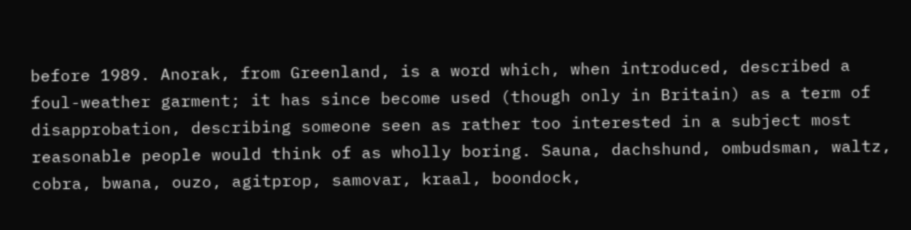before 1989. Anorak, from Greenland, is a word which, when introduced, described a foul-weather garment; it has since become used (though only in Britain) as a term of disapprobation, describing someone seen as rather too interested in a subject most reasonable people would think of as wholly boring. Sauna, dachshund, ombudsman, waltz, cobra, bwana, ouzo, agitprop, samovar, kraal, boondock,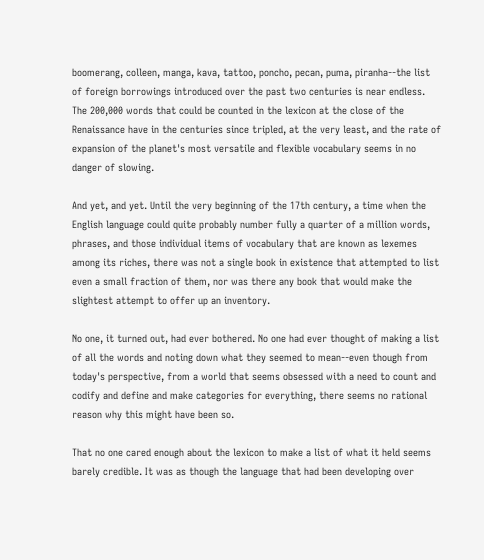boomerang, colleen, manga, kava, tattoo, poncho, pecan, puma, piranha--the list of foreign borrowings introduced over the past two centuries is near endless. The 200,000 words that could be counted in the lexicon at the close of the Renaissance have in the centuries since tripled, at the very least, and the rate of expansion of the planet's most versatile and flexible vocabulary seems in no danger of slowing.

And yet, and yet. Until the very beginning of the 17th century, a time when the English language could quite probably number fully a quarter of a million words, phrases, and those individual items of vocabulary that are known as lexemes among its riches, there was not a single book in existence that attempted to list even a small fraction of them, nor was there any book that would make the slightest attempt to offer up an inventory.

No one, it turned out, had ever bothered. No one had ever thought of making a list of all the words and noting down what they seemed to mean--even though from today's perspective, from a world that seems obsessed with a need to count and codify and define and make categories for everything, there seems no rational reason why this might have been so.

That no one cared enough about the lexicon to make a list of what it held seems barely credible. It was as though the language that had been developing over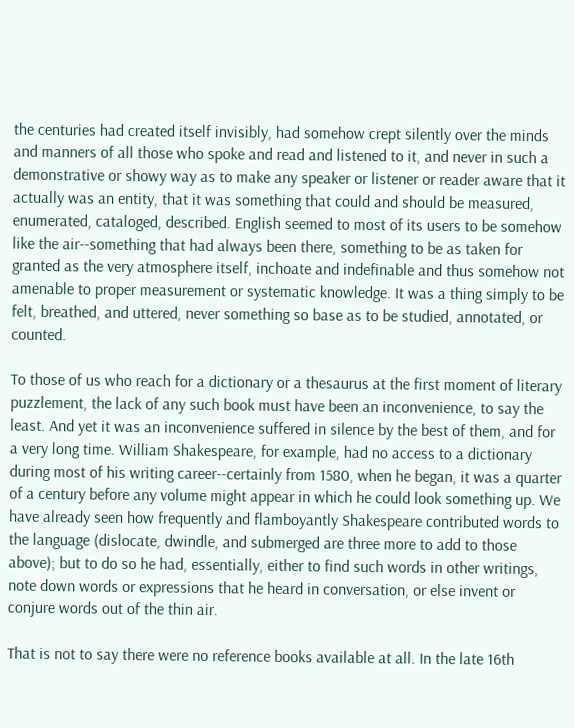the centuries had created itself invisibly, had somehow crept silently over the minds and manners of all those who spoke and read and listened to it, and never in such a demonstrative or showy way as to make any speaker or listener or reader aware that it actually was an entity, that it was something that could and should be measured, enumerated, cataloged, described. English seemed to most of its users to be somehow like the air--something that had always been there, something to be as taken for granted as the very atmosphere itself, inchoate and indefinable and thus somehow not amenable to proper measurement or systematic knowledge. It was a thing simply to be felt, breathed, and uttered, never something so base as to be studied, annotated, or counted.

To those of us who reach for a dictionary or a thesaurus at the first moment of literary puzzlement, the lack of any such book must have been an inconvenience, to say the least. And yet it was an inconvenience suffered in silence by the best of them, and for a very long time. William Shakespeare, for example, had no access to a dictionary during most of his writing career--certainly from 1580, when he began, it was a quarter of a century before any volume might appear in which he could look something up. We have already seen how frequently and flamboyantly Shakespeare contributed words to the language (dislocate, dwindle, and submerged are three more to add to those above); but to do so he had, essentially, either to find such words in other writings, note down words or expressions that he heard in conversation, or else invent or conjure words out of the thin air.

That is not to say there were no reference books available at all. In the late 16th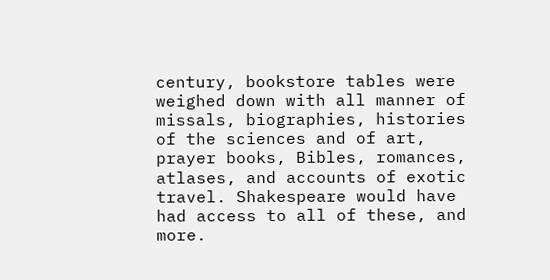century, bookstore tables were weighed down with all manner of missals, biographies, histories of the sciences and of art, prayer books, Bibles, romances, atlases, and accounts of exotic travel. Shakespeare would have had access to all of these, and more.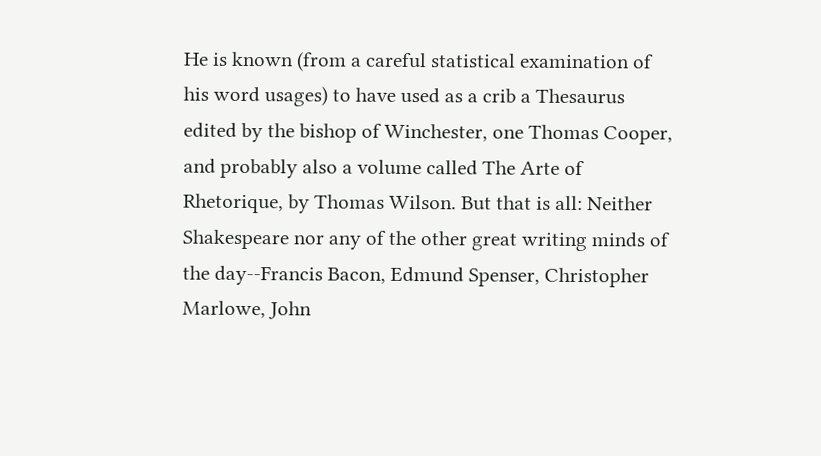He is known (from a careful statistical examination of his word usages) to have used as a crib a Thesaurus edited by the bishop of Winchester, one Thomas Cooper, and probably also a volume called The Arte of Rhetorique, by Thomas Wilson. But that is all: Neither Shakespeare nor any of the other great writing minds of the day--Francis Bacon, Edmund Spenser, Christopher Marlowe, John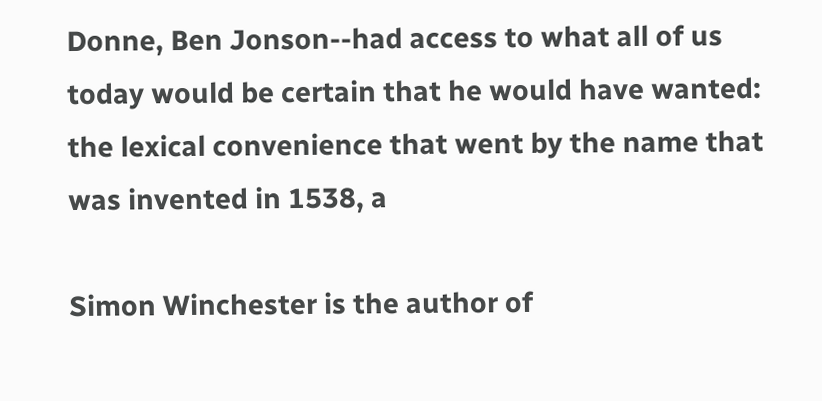Donne, Ben Jonson--had access to what all of us today would be certain that he would have wanted: the lexical convenience that went by the name that was invented in 1538, a

Simon Winchester is the author of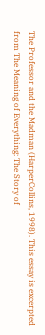The Professor and the Madman (HarperCollins, 1998). This essay is excerpted from The Meaning of Everything: The Story of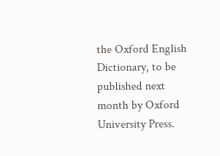the Oxford English Dictionary, to be published next month by Oxford University Press.